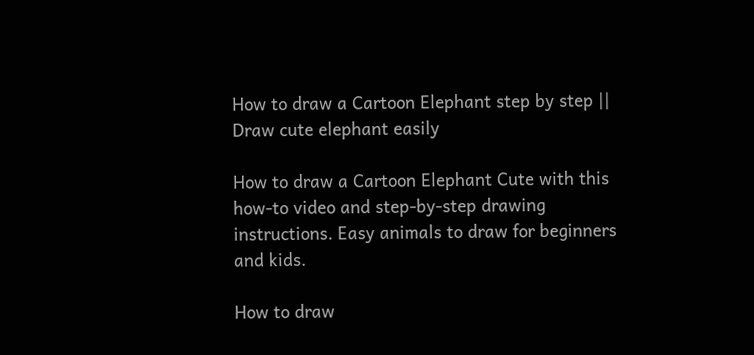How to draw a Cartoon Elephant step by step || Draw cute elephant easily

How to draw a Cartoon Elephant Cute with this how-to video and step-by-step drawing instructions. Easy animals to draw for beginners and kids.

How to draw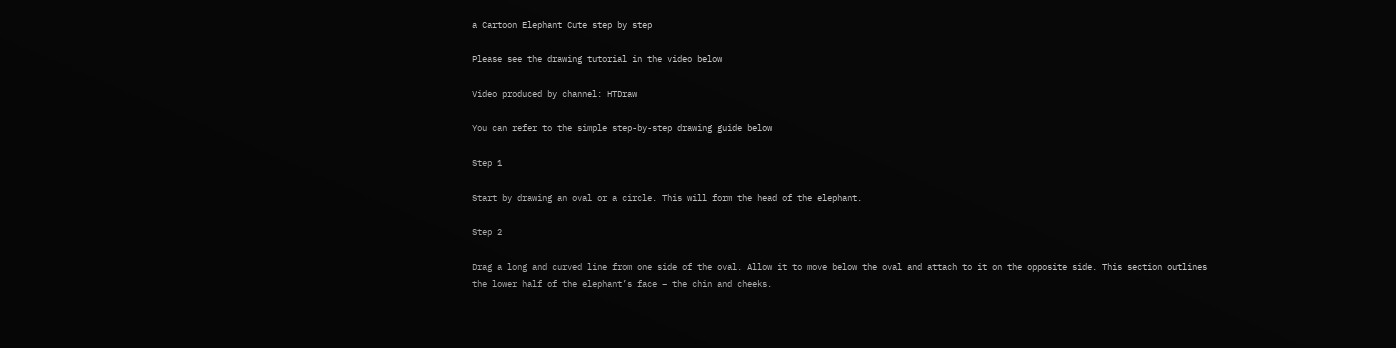a Cartoon Elephant Cute step by step

Please see the drawing tutorial in the video below

Video produced by channel: HTDraw

You can refer to the simple step-by-step drawing guide below

Step 1

Start by drawing an oval or a circle. This will form the head of the elephant.

Step 2

Drag a long and curved line from one side of the oval. Allow it to move below the oval and attach to it on the opposite side. This section outlines the lower half of the elephant’s face – the chin and cheeks.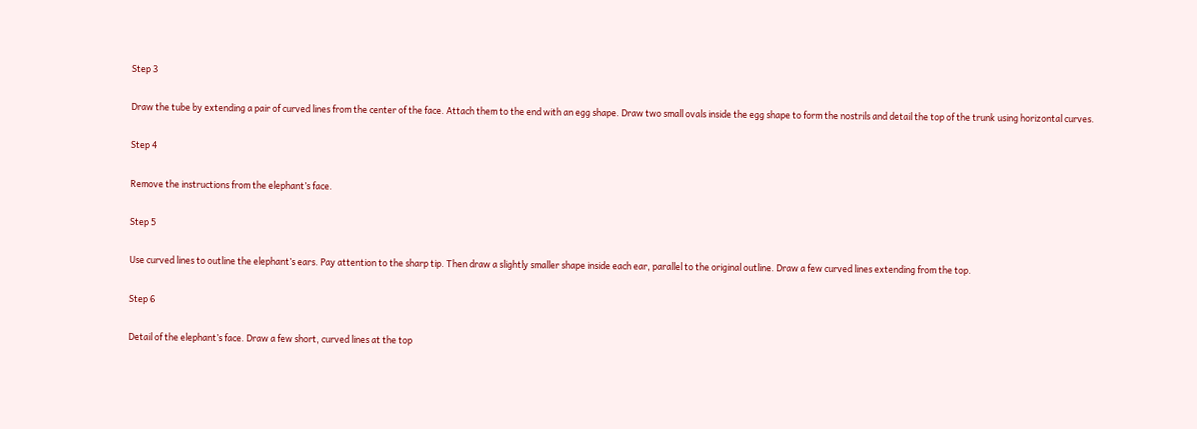Step 3

Draw the tube by extending a pair of curved lines from the center of the face. Attach them to the end with an egg shape. Draw two small ovals inside the egg shape to form the nostrils and detail the top of the trunk using horizontal curves.

Step 4

Remove the instructions from the elephant’s face.

Step 5

Use curved lines to outline the elephant’s ears. Pay attention to the sharp tip. Then draw a slightly smaller shape inside each ear, parallel to the original outline. Draw a few curved lines extending from the top.

Step 6

Detail of the elephant’s face. Draw a few short, curved lines at the top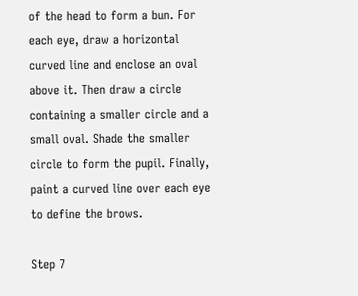of the head to form a bun. For each eye, draw a horizontal curved line and enclose an oval above it. Then draw a circle containing a smaller circle and a small oval. Shade the smaller circle to form the pupil. Finally, paint a curved line over each eye to define the brows.

Step 7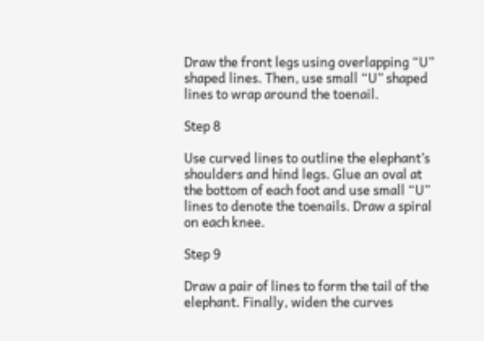Draw the front legs using overlapping “U” shaped lines. Then, use small “U” shaped lines to wrap around the toenail.

Step 8

Use curved lines to outline the elephant’s shoulders and hind legs. Glue an oval at the bottom of each foot and use small “U” lines to denote the toenails. Draw a spiral on each knee.

Step 9

Draw a pair of lines to form the tail of the elephant. Finally, widen the curves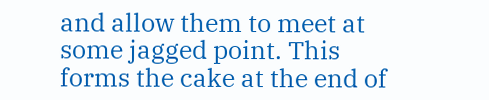and allow them to meet at some jagged point. This forms the cake at the end of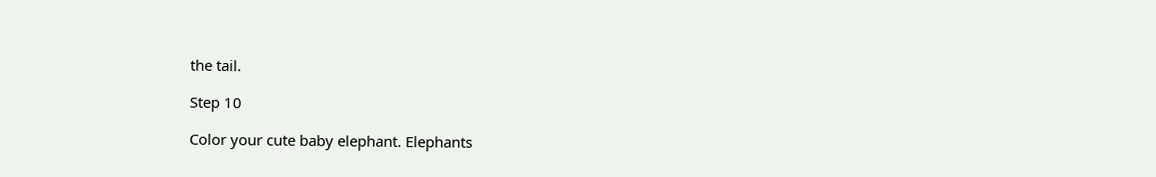the tail.

Step 10

Color your cute baby elephant. Elephants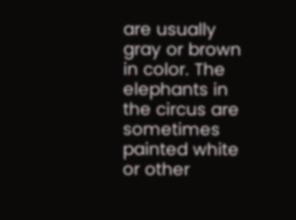are usually gray or brown in color. The elephants in the circus are sometimes painted white or other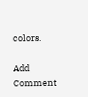colors.

Add Comment